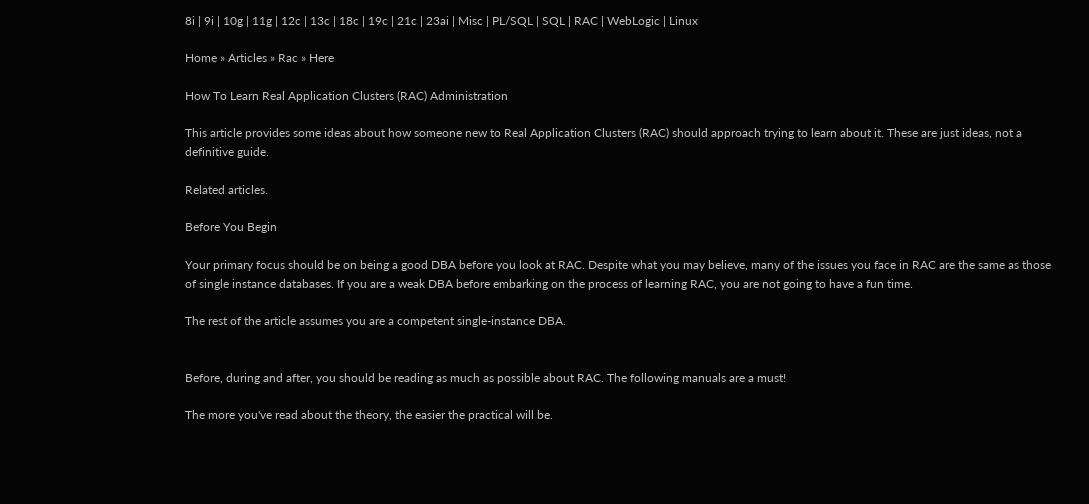8i | 9i | 10g | 11g | 12c | 13c | 18c | 19c | 21c | 23ai | Misc | PL/SQL | SQL | RAC | WebLogic | Linux

Home » Articles » Rac » Here

How To Learn Real Application Clusters (RAC) Administration

This article provides some ideas about how someone new to Real Application Clusters (RAC) should approach trying to learn about it. These are just ideas, not a definitive guide.

Related articles.

Before You Begin

Your primary focus should be on being a good DBA before you look at RAC. Despite what you may believe, many of the issues you face in RAC are the same as those of single instance databases. If you are a weak DBA before embarking on the process of learning RAC, you are not going to have a fun time.

The rest of the article assumes you are a competent single-instance DBA.


Before, during and after, you should be reading as much as possible about RAC. The following manuals are a must!

The more you've read about the theory, the easier the practical will be.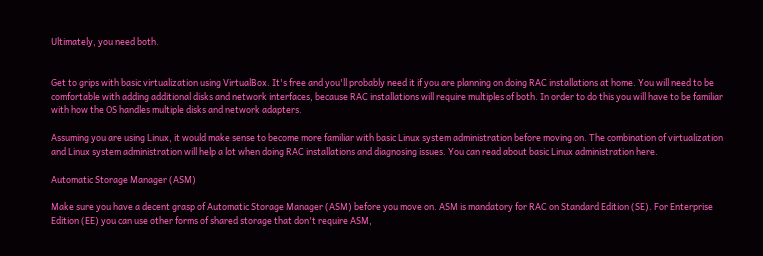Ultimately, you need both.


Get to grips with basic virtualization using VirtualBox. It's free and you'll probably need it if you are planning on doing RAC installations at home. You will need to be comfortable with adding additional disks and network interfaces, because RAC installations will require multiples of both. In order to do this you will have to be familiar with how the OS handles multiple disks and network adapters.

Assuming you are using Linux, it would make sense to become more familiar with basic Linux system administration before moving on. The combination of virtualization and Linux system administration will help a lot when doing RAC installations and diagnosing issues. You can read about basic Linux administration here.

Automatic Storage Manager (ASM)

Make sure you have a decent grasp of Automatic Storage Manager (ASM) before you move on. ASM is mandatory for RAC on Standard Edition (SE). For Enterprise Edition (EE) you can use other forms of shared storage that don't require ASM,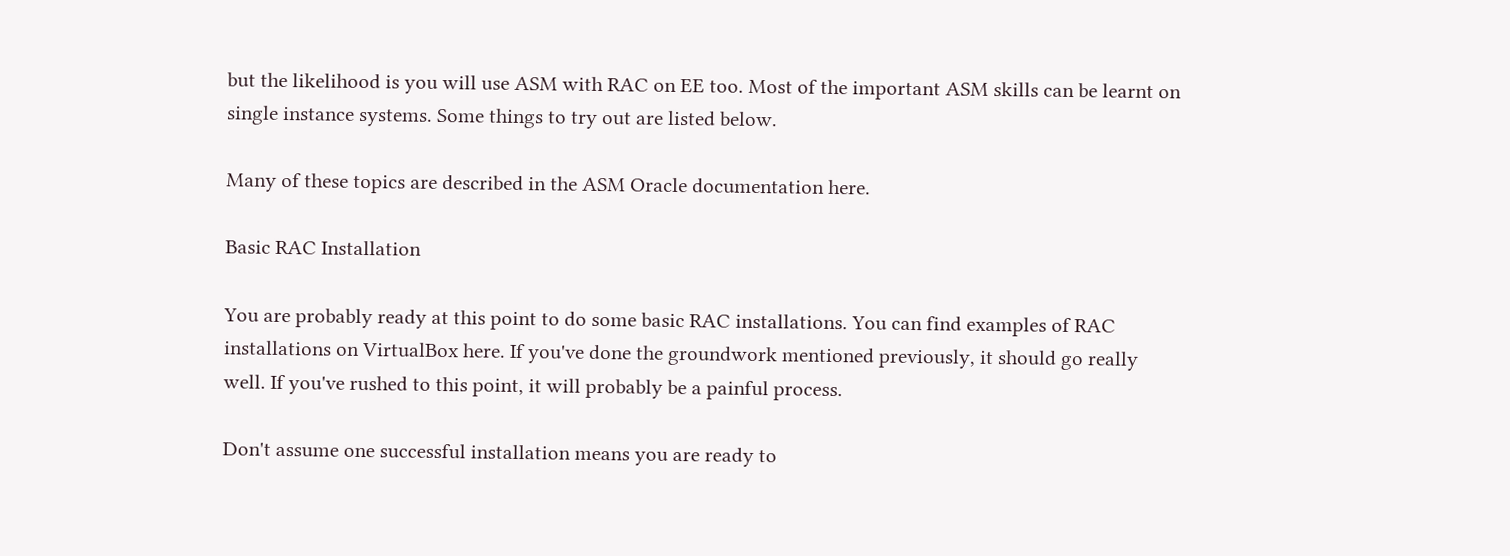but the likelihood is you will use ASM with RAC on EE too. Most of the important ASM skills can be learnt on single instance systems. Some things to try out are listed below.

Many of these topics are described in the ASM Oracle documentation here.

Basic RAC Installation

You are probably ready at this point to do some basic RAC installations. You can find examples of RAC installations on VirtualBox here. If you've done the groundwork mentioned previously, it should go really well. If you've rushed to this point, it will probably be a painful process.

Don't assume one successful installation means you are ready to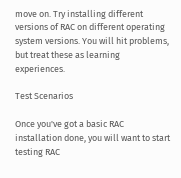move on. Try installing different versions of RAC on different operating system versions. You will hit problems, but treat these as learning experiences.

Test Scenarios

Once you've got a basic RAC installation done, you will want to start testing RAC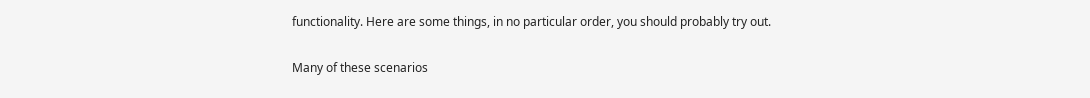functionality. Here are some things, in no particular order, you should probably try out.

Many of these scenarios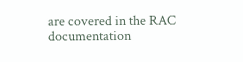are covered in the RAC documentation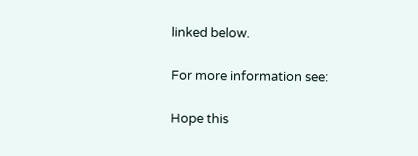linked below.

For more information see:

Hope this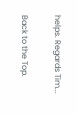helps. Regards Tim...

Back to the Top.